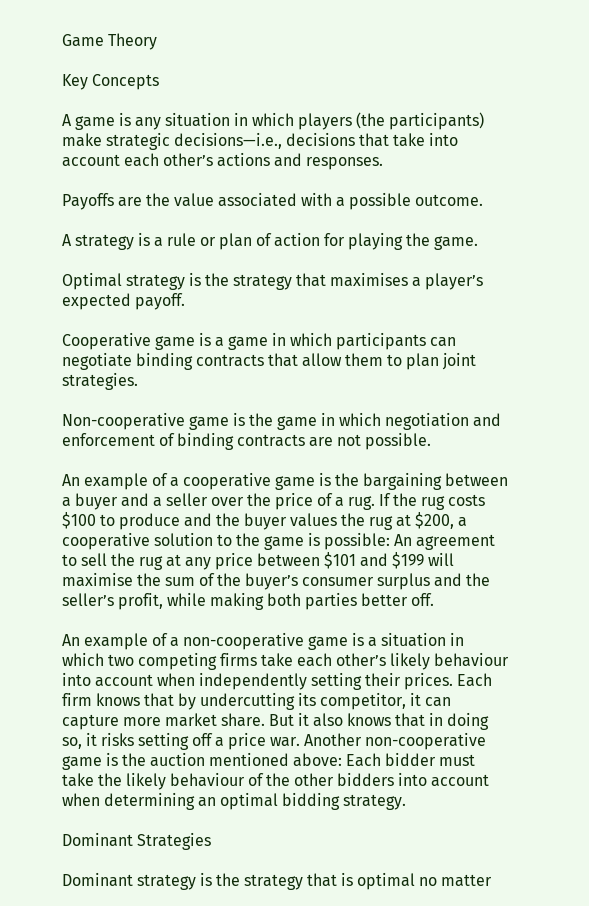Game Theory

Key Concepts

A game is any situation in which players (the participants) make strategic decisions—i.e., decisions that take into account each other’s actions and responses.

Payoffs are the value associated with a possible outcome.

A strategy is a rule or plan of action for playing the game.

Optimal strategy is the strategy that maximises a player’s expected payoff.

Cooperative game is a game in which participants can negotiate binding contracts that allow them to plan joint strategies.

Non-cooperative game is the game in which negotiation and enforcement of binding contracts are not possible.

An example of a cooperative game is the bargaining between a buyer and a seller over the price of a rug. If the rug costs $100 to produce and the buyer values the rug at $200, a cooperative solution to the game is possible: An agreement to sell the rug at any price between $101 and $199 will maximise the sum of the buyer’s consumer surplus and the seller’s profit, while making both parties better off.

An example of a non-cooperative game is a situation in which two competing firms take each other’s likely behaviour into account when independently setting their prices. Each firm knows that by undercutting its competitor, it can capture more market share. But it also knows that in doing so, it risks setting off a price war. Another non-cooperative game is the auction mentioned above: Each bidder must take the likely behaviour of the other bidders into account when determining an optimal bidding strategy.

Dominant Strategies

Dominant strategy is the strategy that is optimal no matter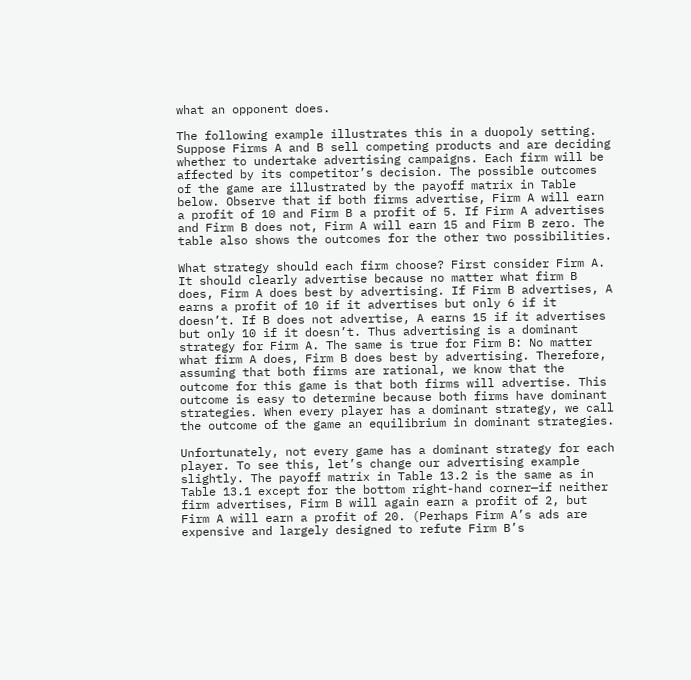what an opponent does.

The following example illustrates this in a duopoly setting. Suppose Firms A and B sell competing products and are deciding whether to undertake advertising campaigns. Each firm will be affected by its competitor’s decision. The possible outcomes of the game are illustrated by the payoff matrix in Table below. Observe that if both firms advertise, Firm A will earn a profit of 10 and Firm B a profit of 5. If Firm A advertises and Firm B does not, Firm A will earn 15 and Firm B zero. The table also shows the outcomes for the other two possibilities.

What strategy should each firm choose? First consider Firm A. It should clearly advertise because no matter what firm B does, Firm A does best by advertising. If Firm B advertises, A earns a profit of 10 if it advertises but only 6 if it doesn’t. If B does not advertise, A earns 15 if it advertises but only 10 if it doesn’t. Thus advertising is a dominant strategy for Firm A. The same is true for Firm B: No matter what firm A does, Firm B does best by advertising. Therefore, assuming that both firms are rational, we know that the outcome for this game is that both firms will advertise. This outcome is easy to determine because both firms have dominant strategies. When every player has a dominant strategy, we call the outcome of the game an equilibrium in dominant strategies.

Unfortunately, not every game has a dominant strategy for each player. To see this, let’s change our advertising example slightly. The payoff matrix in Table 13.2 is the same as in Table 13.1 except for the bottom right-hand corner—if neither firm advertises, Firm B will again earn a profit of 2, but Firm A will earn a profit of 20. (Perhaps Firm A’s ads are expensive and largely designed to refute Firm B’s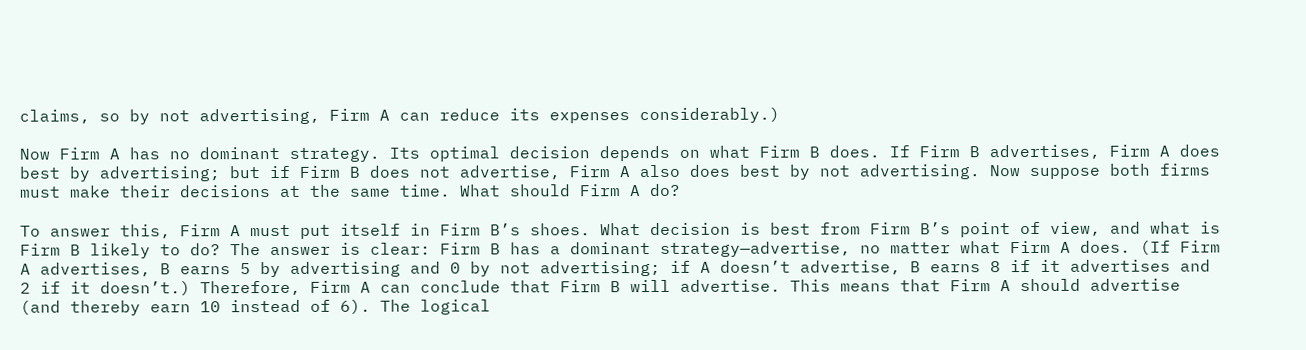claims, so by not advertising, Firm A can reduce its expenses considerably.)

Now Firm A has no dominant strategy. Its optimal decision depends on what Firm B does. If Firm B advertises, Firm A does best by advertising; but if Firm B does not advertise, Firm A also does best by not advertising. Now suppose both firms must make their decisions at the same time. What should Firm A do?

To answer this, Firm A must put itself in Firm B’s shoes. What decision is best from Firm B’s point of view, and what is Firm B likely to do? The answer is clear: Firm B has a dominant strategy—advertise, no matter what Firm A does. (If Firm A advertises, B earns 5 by advertising and 0 by not advertising; if A doesn’t advertise, B earns 8 if it advertises and 2 if it doesn’t.) Therefore, Firm A can conclude that Firm B will advertise. This means that Firm A should advertise (and thereby earn 10 instead of 6). The logical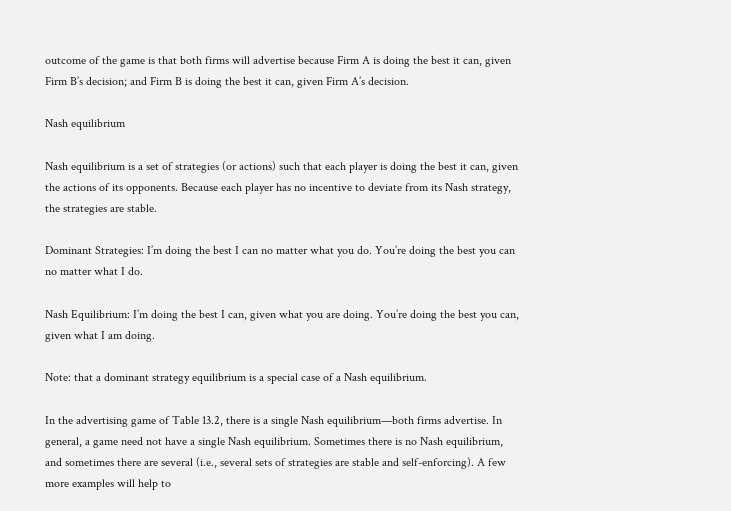outcome of the game is that both firms will advertise because Firm A is doing the best it can, given Firm B’s decision; and Firm B is doing the best it can, given Firm A’s decision.

Nash equilibrium

Nash equilibrium is a set of strategies (or actions) such that each player is doing the best it can, given the actions of its opponents. Because each player has no incentive to deviate from its Nash strategy, the strategies are stable.

Dominant Strategies: I’m doing the best I can no matter what you do. You’re doing the best you can no matter what I do.

Nash Equilibrium: I’m doing the best I can, given what you are doing. You’re doing the best you can, given what I am doing.

Note: that a dominant strategy equilibrium is a special case of a Nash equilibrium.

In the advertising game of Table 13.2, there is a single Nash equilibrium—both firms advertise. In general, a game need not have a single Nash equilibrium. Sometimes there is no Nash equilibrium, and sometimes there are several (i.e., several sets of strategies are stable and self-enforcing). A few more examples will help to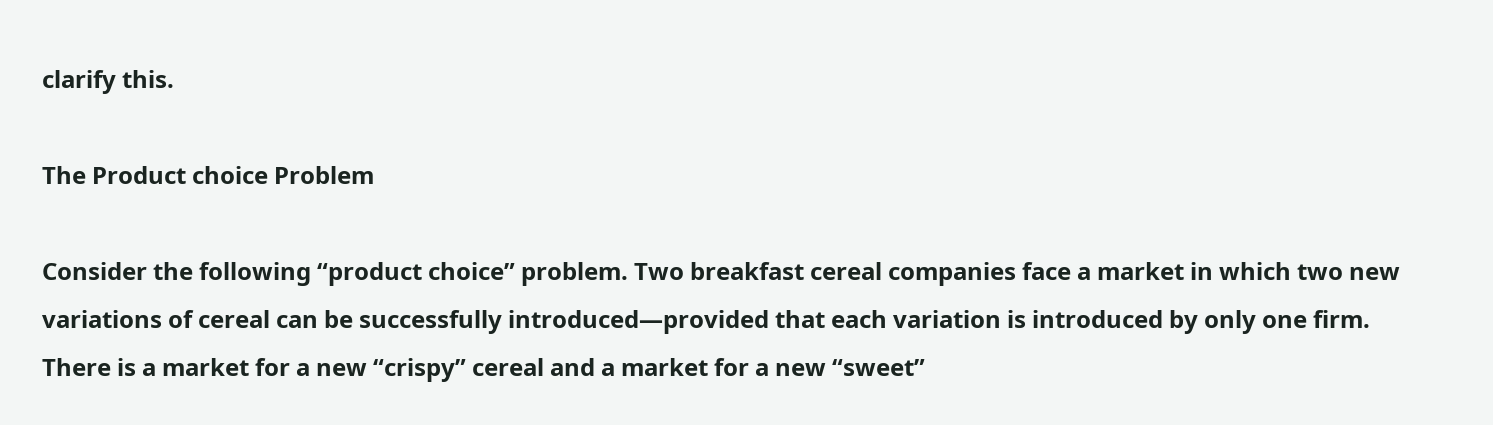clarify this.

The Product choice Problem

Consider the following “product choice” problem. Two breakfast cereal companies face a market in which two new variations of cereal can be successfully introduced—provided that each variation is introduced by only one firm. There is a market for a new “crispy” cereal and a market for a new “sweet”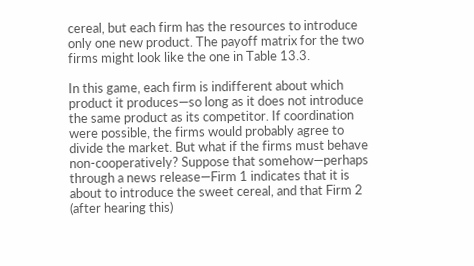cereal, but each firm has the resources to introduce only one new product. The payoff matrix for the two firms might look like the one in Table 13.3.

In this game, each firm is indifferent about which product it produces—so long as it does not introduce the same product as its competitor. If coordination were possible, the firms would probably agree to divide the market. But what if the firms must behave non-cooperatively? Suppose that somehow—perhaps through a news release—Firm 1 indicates that it is about to introduce the sweet cereal, and that Firm 2 (after hearing this)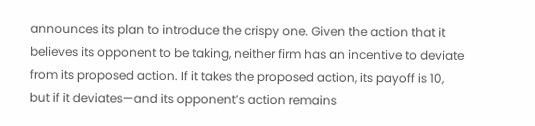announces its plan to introduce the crispy one. Given the action that it believes its opponent to be taking, neither firm has an incentive to deviate from its proposed action. If it takes the proposed action, its payoff is 10, but if it deviates—and its opponent’s action remains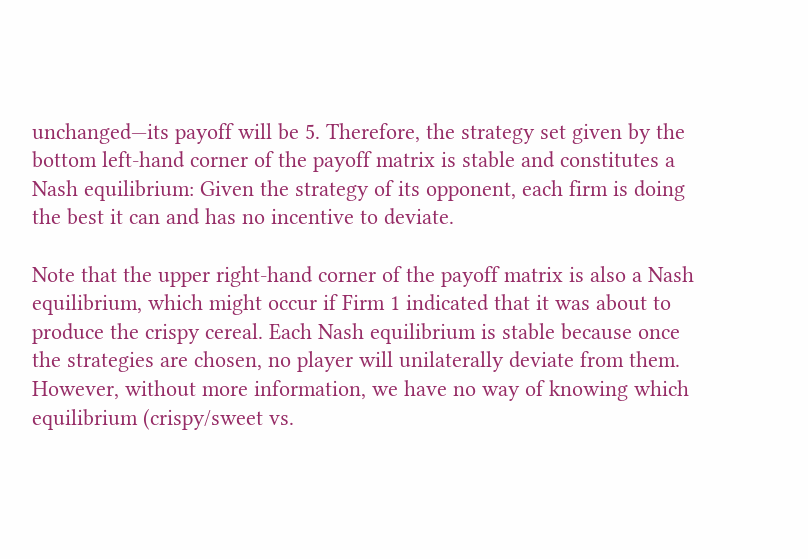unchanged—its payoff will be 5. Therefore, the strategy set given by the bottom left-hand corner of the payoff matrix is stable and constitutes a Nash equilibrium: Given the strategy of its opponent, each firm is doing the best it can and has no incentive to deviate.

Note that the upper right-hand corner of the payoff matrix is also a Nash equilibrium, which might occur if Firm 1 indicated that it was about to produce the crispy cereal. Each Nash equilibrium is stable because once the strategies are chosen, no player will unilaterally deviate from them. However, without more information, we have no way of knowing which equilibrium (crispy/sweet vs.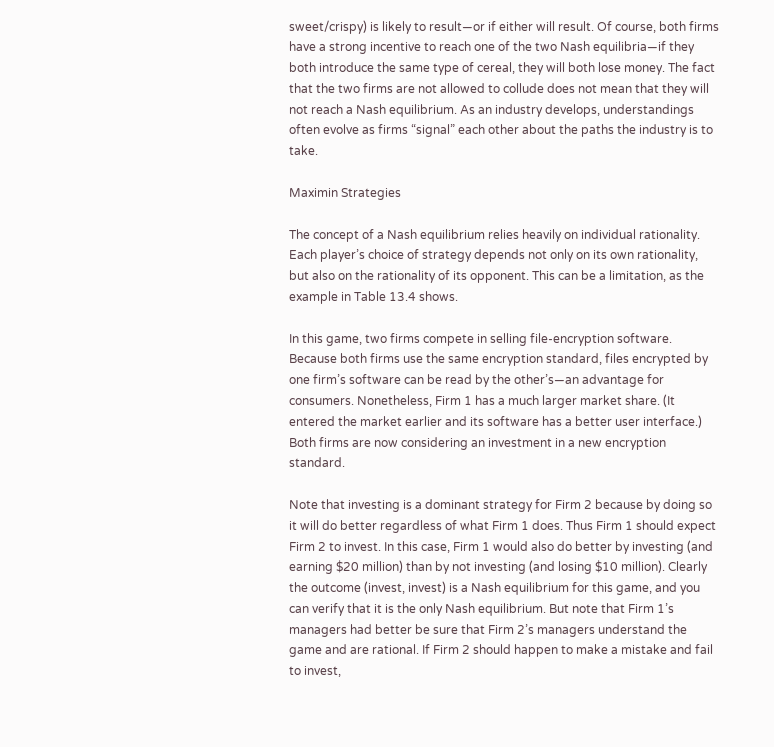sweet/crispy) is likely to result—or if either will result. Of course, both firms have a strong incentive to reach one of the two Nash equilibria—if they both introduce the same type of cereal, they will both lose money. The fact that the two firms are not allowed to collude does not mean that they will not reach a Nash equilibrium. As an industry develops, understandings often evolve as firms “signal” each other about the paths the industry is to take.

Maximin Strategies

The concept of a Nash equilibrium relies heavily on individual rationality. Each player’s choice of strategy depends not only on its own rationality, but also on the rationality of its opponent. This can be a limitation, as the example in Table 13.4 shows.

In this game, two firms compete in selling file-encryption software. Because both firms use the same encryption standard, files encrypted by one firm’s software can be read by the other’s—an advantage for consumers. Nonetheless, Firm 1 has a much larger market share. (It entered the market earlier and its software has a better user interface.) Both firms are now considering an investment in a new encryption standard.

Note that investing is a dominant strategy for Firm 2 because by doing so it will do better regardless of what Firm 1 does. Thus Firm 1 should expect Firm 2 to invest. In this case, Firm 1 would also do better by investing (and earning $20 million) than by not investing (and losing $10 million). Clearly the outcome (invest, invest) is a Nash equilibrium for this game, and you can verify that it is the only Nash equilibrium. But note that Firm 1’s managers had better be sure that Firm 2’s managers understand the game and are rational. If Firm 2 should happen to make a mistake and fail to invest,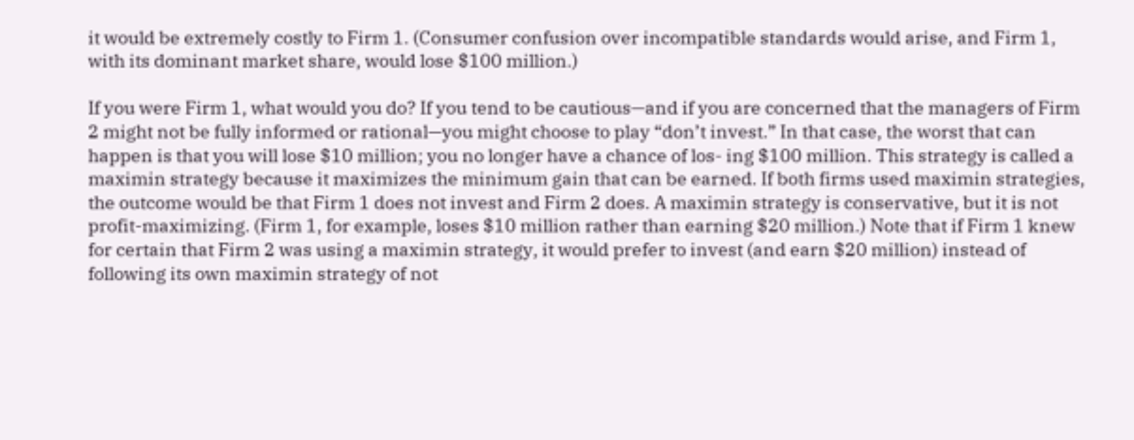it would be extremely costly to Firm 1. (Consumer confusion over incompatible standards would arise, and Firm 1, with its dominant market share, would lose $100 million.)

If you were Firm 1, what would you do? If you tend to be cautious—and if you are concerned that the managers of Firm 2 might not be fully informed or rational—you might choose to play “don’t invest.” In that case, the worst that can happen is that you will lose $10 million; you no longer have a chance of los- ing $100 million. This strategy is called a maximin strategy because it maximizes the minimum gain that can be earned. If both firms used maximin strategies, the outcome would be that Firm 1 does not invest and Firm 2 does. A maximin strategy is conservative, but it is not profit-maximizing. (Firm 1, for example, loses $10 million rather than earning $20 million.) Note that if Firm 1 knew for certain that Firm 2 was using a maximin strategy, it would prefer to invest (and earn $20 million) instead of following its own maximin strategy of not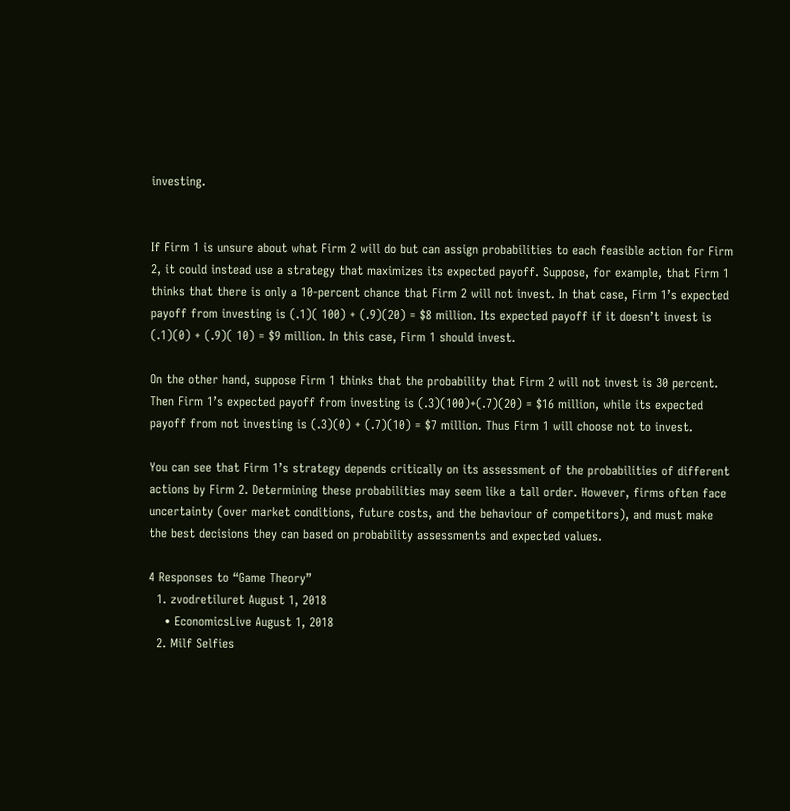investing.


If Firm 1 is unsure about what Firm 2 will do but can assign probabilities to each feasible action for Firm 2, it could instead use a strategy that maximizes its expected payoff. Suppose, for example, that Firm 1 thinks that there is only a 10-percent chance that Firm 2 will not invest. In that case, Firm 1’s expected payoff from investing is (.1)( 100) + (.9)(20) = $8 million. Its expected payoff if it doesn’t invest is (.1)(0) + (.9)( 10) = $9 million. In this case, Firm 1 should invest.

On the other hand, suppose Firm 1 thinks that the probability that Firm 2 will not invest is 30 percent. Then Firm 1’s expected payoff from investing is (.3)(100)+(.7)(20) = $16 million, while its expected payoff from not investing is (.3)(0) + (.7)(10) = $7 million. Thus Firm 1 will choose not to invest.

You can see that Firm 1’s strategy depends critically on its assessment of the probabilities of different actions by Firm 2. Determining these probabilities may seem like a tall order. However, firms often face uncertainty (over market conditions, future costs, and the behaviour of competitors), and must make the best decisions they can based on probability assessments and expected values.

4 Responses to “Game Theory”
  1. zvodretiluret August 1, 2018
    • EconomicsLive August 1, 2018
  2. Milf Selfies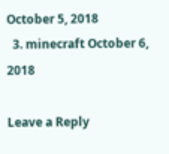October 5, 2018
  3. minecraft October 6, 2018

Leave a Reply